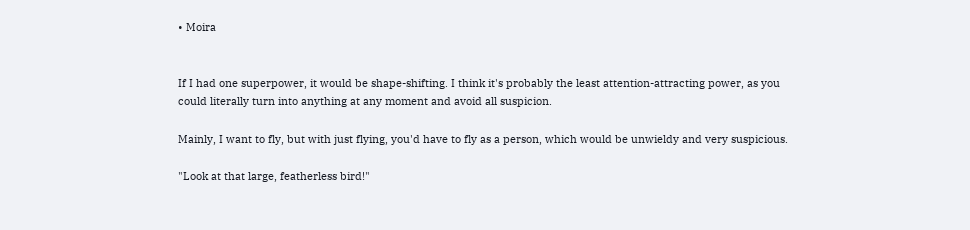• Moira


If I had one superpower, it would be shape-shifting. I think it's probably the least attention-attracting power, as you could literally turn into anything at any moment and avoid all suspicion.

Mainly, I want to fly, but with just flying, you'd have to fly as a person, which would be unwieldy and very suspicious.

"Look at that large, featherless bird!"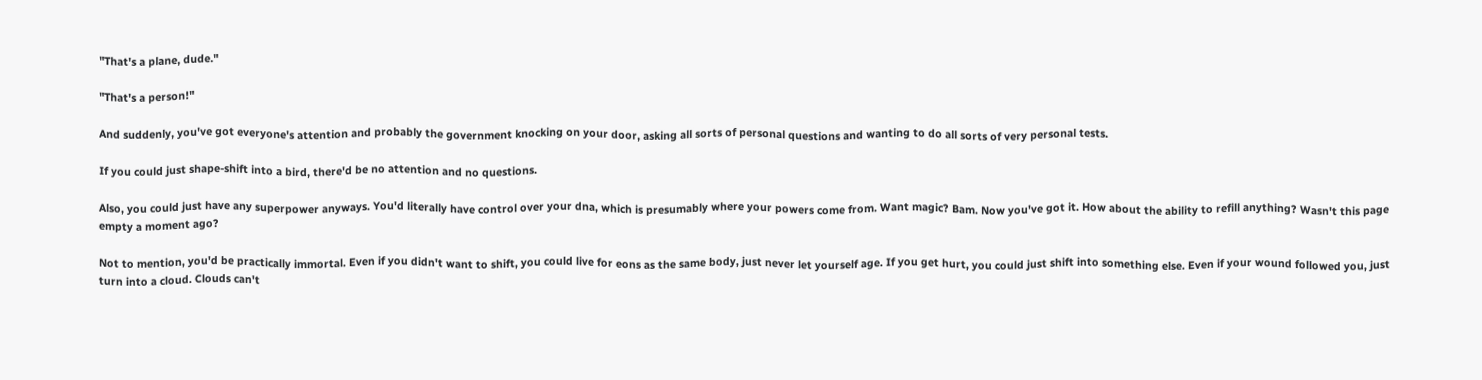"That's a plane, dude."

"That's a person!"

And suddenly, you've got everyone's attention and probably the government knocking on your door, asking all sorts of personal questions and wanting to do all sorts of very personal tests.

If you could just shape-shift into a bird, there'd be no attention and no questions.

Also, you could just have any superpower anyways. You'd literally have control over your dna, which is presumably where your powers come from. Want magic? Bam. Now you've got it. How about the ability to refill anything? Wasn't this page empty a moment ago?

Not to mention, you'd be practically immortal. Even if you didn't want to shift, you could live for eons as the same body, just never let yourself age. If you get hurt, you could just shift into something else. Even if your wound followed you, just turn into a cloud. Clouds can't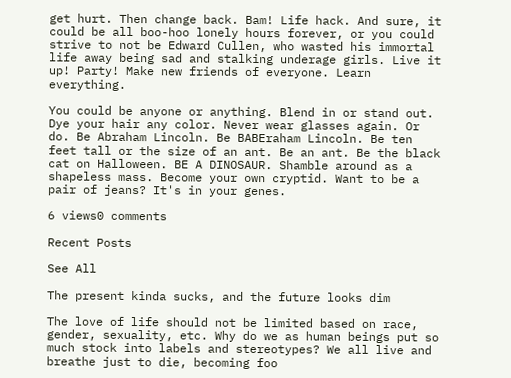get hurt. Then change back. Bam! Life hack. And sure, it could be all boo-hoo lonely hours forever, or you could strive to not be Edward Cullen, who wasted his immortal life away being sad and stalking underage girls. Live it up! Party! Make new friends of everyone. Learn everything.

You could be anyone or anything. Blend in or stand out. Dye your hair any color. Never wear glasses again. Or do. Be Abraham Lincoln. Be BABEraham Lincoln. Be ten feet tall or the size of an ant. Be an ant. Be the black cat on Halloween. BE A DINOSAUR. Shamble around as a shapeless mass. Become your own cryptid. Want to be a pair of jeans? It's in your genes.

6 views0 comments

Recent Posts

See All

The present kinda sucks, and the future looks dim

The love of life should not be limited based on race, gender, sexuality, etc. Why do we as human beings put so much stock into labels and stereotypes? We all live and breathe just to die, becoming foo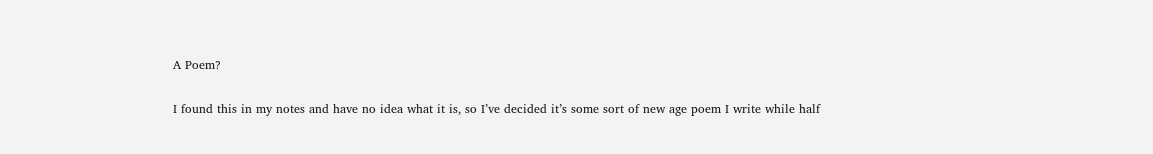A Poem?

I found this in my notes and have no idea what it is, so I’ve decided it’s some sort of new age poem I write while half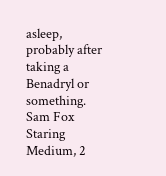asleep, probably after taking a Benadryl or something. Sam Fox Staring Medium, 2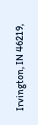Irvington, IN 46219,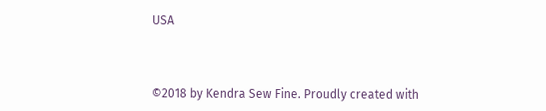USA



©2018 by Kendra Sew Fine. Proudly created with